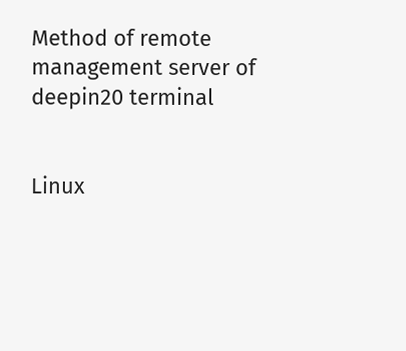Method of remote management server of deepin20 terminal


Linux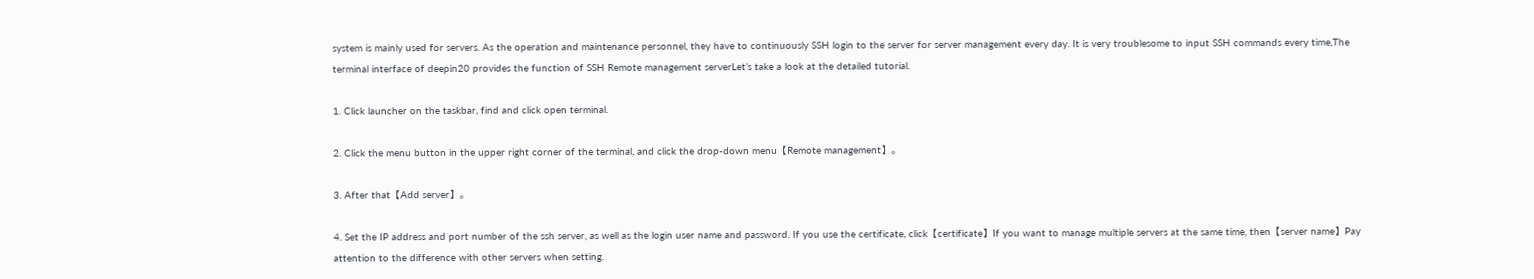system is mainly used for servers. As the operation and maintenance personnel, they have to continuously SSH login to the server for server management every day. It is very troublesome to input SSH commands every time,The terminal interface of deepin20 provides the function of SSH Remote management serverLet’s take a look at the detailed tutorial.

1. Click launcher on the taskbar, find and click open terminal.

2. Click the menu button in the upper right corner of the terminal, and click the drop-down menu【Remote management】。

3. After that【Add server】。

4. Set the IP address and port number of the ssh server, as well as the login user name and password. If you use the certificate, click【certificate】If you want to manage multiple servers at the same time, then【server name】Pay attention to the difference with other servers when setting.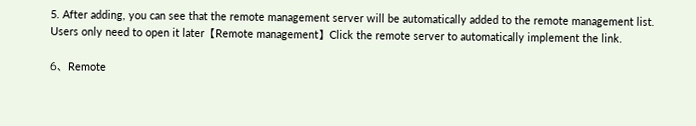5. After adding, you can see that the remote management server will be automatically added to the remote management list. Users only need to open it later【Remote management】Click the remote server to automatically implement the link.

6、Remote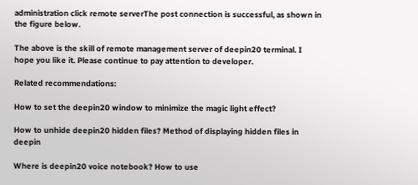administration click remote serverThe post connection is successful, as shown in the figure below.

The above is the skill of remote management server of deepin20 terminal. I hope you like it. Please continue to pay attention to developer.

Related recommendations:

How to set the deepin20 window to minimize the magic light effect?

How to unhide deepin20 hidden files? Method of displaying hidden files in deepin

Where is deepin20 voice notebook? How to use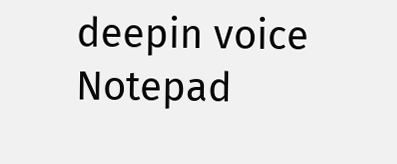deepin voice Notepad